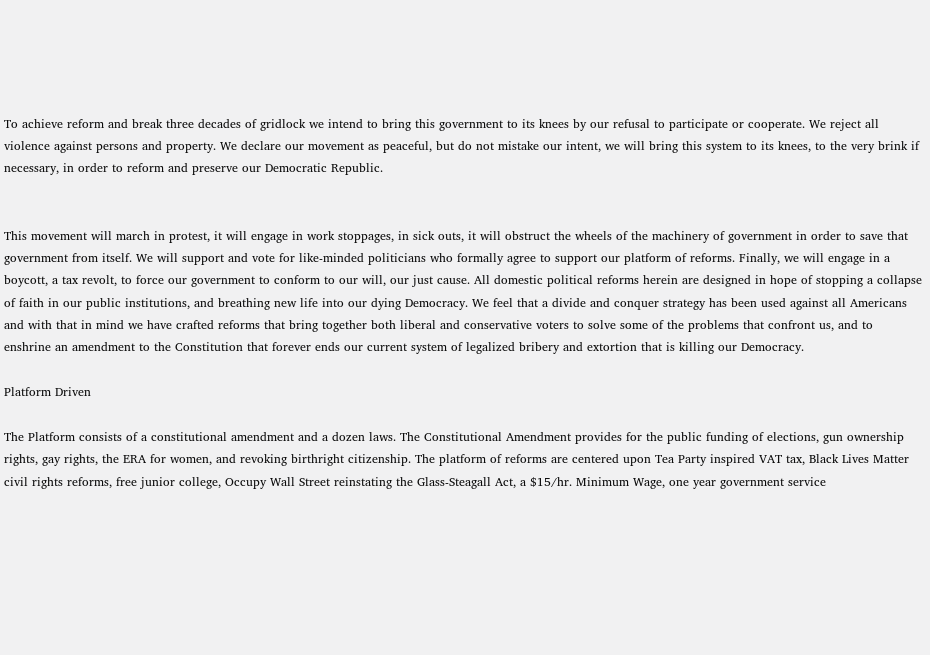To achieve reform and break three decades of gridlock we intend to bring this government to its knees by our refusal to participate or cooperate. We reject all violence against persons and property. We declare our movement as peaceful, but do not mistake our intent, we will bring this system to its knees, to the very brink if necessary, in order to reform and preserve our Democratic Republic.


This movement will march in protest, it will engage in work stoppages, in sick outs, it will obstruct the wheels of the machinery of government in order to save that government from itself. We will support and vote for like-minded politicians who formally agree to support our platform of reforms. Finally, we will engage in a boycott, a tax revolt, to force our government to conform to our will, our just cause. All domestic political reforms herein are designed in hope of stopping a collapse of faith in our public institutions, and breathing new life into our dying Democracy. We feel that a divide and conquer strategy has been used against all Americans and with that in mind we have crafted reforms that bring together both liberal and conservative voters to solve some of the problems that confront us, and to enshrine an amendment to the Constitution that forever ends our current system of legalized bribery and extortion that is killing our Democracy.

Platform Driven

The Platform consists of a constitutional amendment and a dozen laws. The Constitutional Amendment provides for the public funding of elections, gun ownership rights, gay rights, the ERA for women, and revoking birthright citizenship. The platform of reforms are centered upon Tea Party inspired VAT tax, Black Lives Matter civil rights reforms, free junior college, Occupy Wall Street reinstating the Glass-Steagall Act, a $15/hr. Minimum Wage, one year government service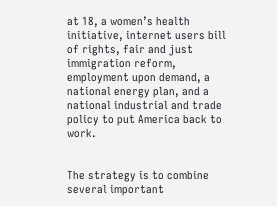at 18, a women’s health initiative, internet users bill of rights, fair and just immigration reform, employment upon demand, a national energy plan, and a national industrial and trade policy to put America back to work.


The strategy is to combine several important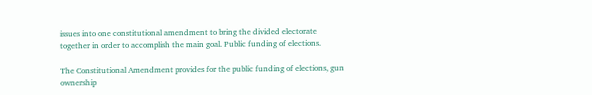issues into one constitutional amendment to bring the divided electorate together in order to accomplish the main goal. Public funding of elections.

The Constitutional Amendment provides for the public funding of elections, gun ownership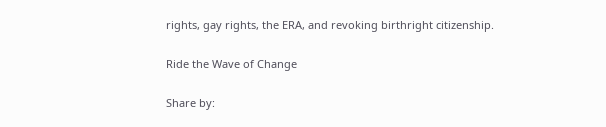rights, gay rights, the ERA, and revoking birthright citizenship.

Ride the Wave of Change

Share by: